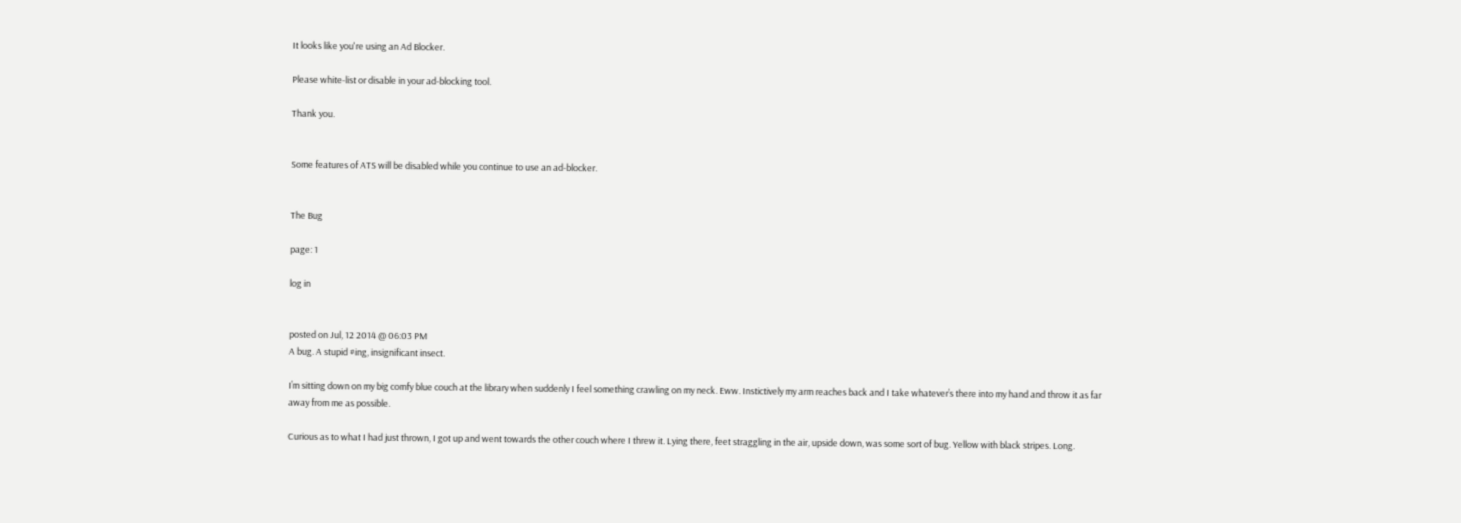It looks like you're using an Ad Blocker.

Please white-list or disable in your ad-blocking tool.

Thank you.


Some features of ATS will be disabled while you continue to use an ad-blocker.


The Bug

page: 1

log in


posted on Jul, 12 2014 @ 06:03 PM
A bug. A stupid #ing, insignificant insect.

I’m sitting down on my big comfy blue couch at the library when suddenly I feel something crawling on my neck. Eww. Instictively my arm reaches back and I take whatever’s there into my hand and throw it as far away from me as possible.

Curious as to what I had just thrown, I got up and went towards the other couch where I threw it. Lying there, feet straggling in the air, upside down, was some sort of bug. Yellow with black stripes. Long.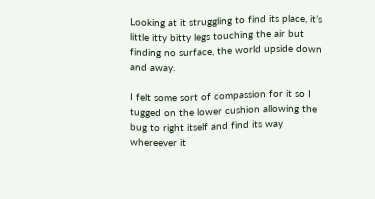Looking at it struggling to find its place, it’s little itty bitty legs touching the air but finding no surface, the world upside down and away.

I felt some sort of compassion for it so I tugged on the lower cushion allowing the bug to right itself and find its way whereever it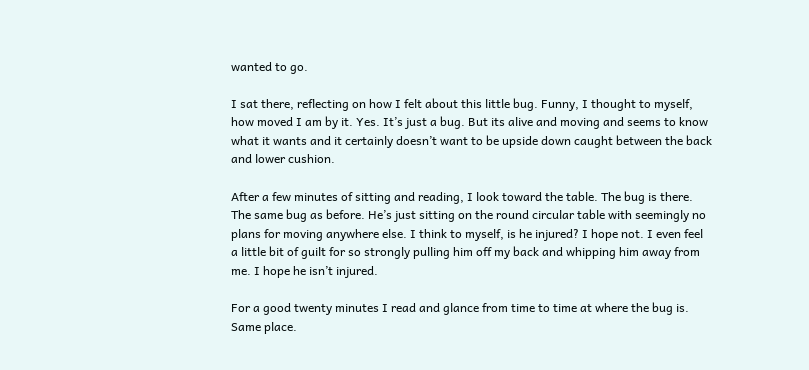wanted to go.

I sat there, reflecting on how I felt about this little bug. Funny, I thought to myself, how moved I am by it. Yes. It’s just a bug. But its alive and moving and seems to know what it wants and it certainly doesn’t want to be upside down caught between the back and lower cushion.

After a few minutes of sitting and reading, I look toward the table. The bug is there. The same bug as before. He’s just sitting on the round circular table with seemingly no plans for moving anywhere else. I think to myself, is he injured? I hope not. I even feel a little bit of guilt for so strongly pulling him off my back and whipping him away from me. I hope he isn’t injured.

For a good twenty minutes I read and glance from time to time at where the bug is. Same place.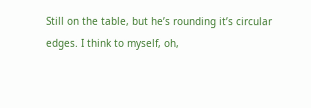Still on the table, but he’s rounding it’s circular edges. I think to myself, oh,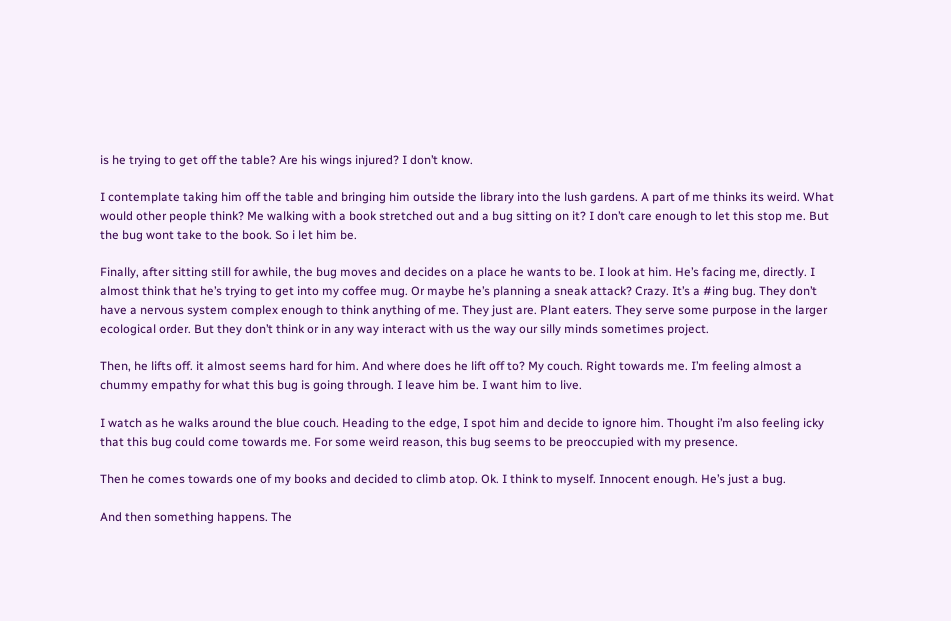is he trying to get off the table? Are his wings injured? I don’t know.

I contemplate taking him off the table and bringing him outside the library into the lush gardens. A part of me thinks its weird. What would other people think? Me walking with a book stretched out and a bug sitting on it? I don’t care enough to let this stop me. But the bug wont take to the book. So i let him be.

Finally, after sitting still for awhile, the bug moves and decides on a place he wants to be. I look at him. He’s facing me, directly. I almost think that he’s trying to get into my coffee mug. Or maybe he’s planning a sneak attack? Crazy. It’s a #ing bug. They don’t have a nervous system complex enough to think anything of me. They just are. Plant eaters. They serve some purpose in the larger ecological order. But they don’t think or in any way interact with us the way our silly minds sometimes project.

Then, he lifts off. it almost seems hard for him. And where does he lift off to? My couch. Right towards me. I’m feeling almost a chummy empathy for what this bug is going through. I leave him be. I want him to live.

I watch as he walks around the blue couch. Heading to the edge, I spot him and decide to ignore him. Thought i’m also feeling icky that this bug could come towards me. For some weird reason, this bug seems to be preoccupied with my presence.

Then he comes towards one of my books and decided to climb atop. Ok. I think to myself. Innocent enough. He’s just a bug.

And then something happens. The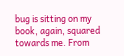bug is sitting on my book, again, squared towards me. From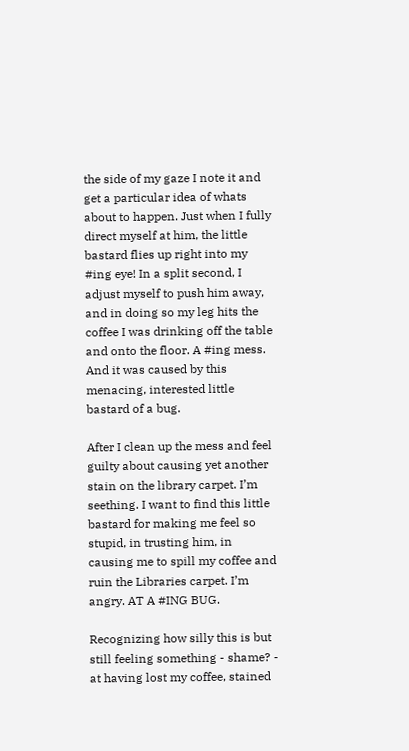the side of my gaze I note it and get a particular idea of whats about to happen. Just when I fully direct myself at him, the little bastard flies up right into my #ing eye! In a split second, I adjust myself to push him away, and in doing so my leg hits the coffee I was drinking off the table and onto the floor. A #ing mess. And it was caused by this menacing, interested little bastard of a bug.

After I clean up the mess and feel guilty about causing yet another stain on the library carpet. I’m seething. I want to find this little bastard for making me feel so stupid, in trusting him, in causing me to spill my coffee and ruin the Libraries carpet. I’m angry. AT A #ING BUG.

Recognizing how silly this is but still feeling something - shame? - at having lost my coffee, stained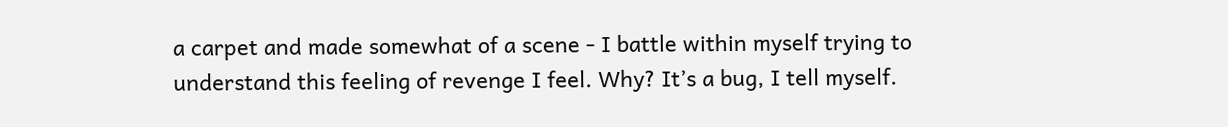a carpet and made somewhat of a scene - I battle within myself trying to understand this feeling of revenge I feel. Why? It’s a bug, I tell myself.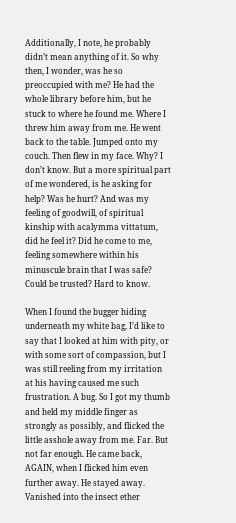Additionally, I note, he probably didn’t mean anything of it. So why then, I wonder, was he so preoccupied with me? He had the whole library before him, but he stuck to where he found me. Where I threw him away from me. He went back to the table. Jumped onto my couch. Then flew in my face. Why? I don’t know. But a more spiritual part of me wondered, is he asking for help? Was he hurt? And was my feeling of goodwill, of spiritual kinship with acalymma vittatum, did he feel it? Did he come to me, feeling somewhere within his minuscule brain that I was safe? Could be trusted? Hard to know.

When I found the bugger hiding underneath my white bag, I’d like to say that I looked at him with pity, or with some sort of compassion, but I was still reeling from my irritation at his having caused me such frustration. A bug. So I got my thumb and held my middle finger as strongly as possibly, and flicked the little asshole away from me. Far. But not far enough. He came back, AGAIN, when I flicked him even further away. He stayed away. Vanished into the insect ether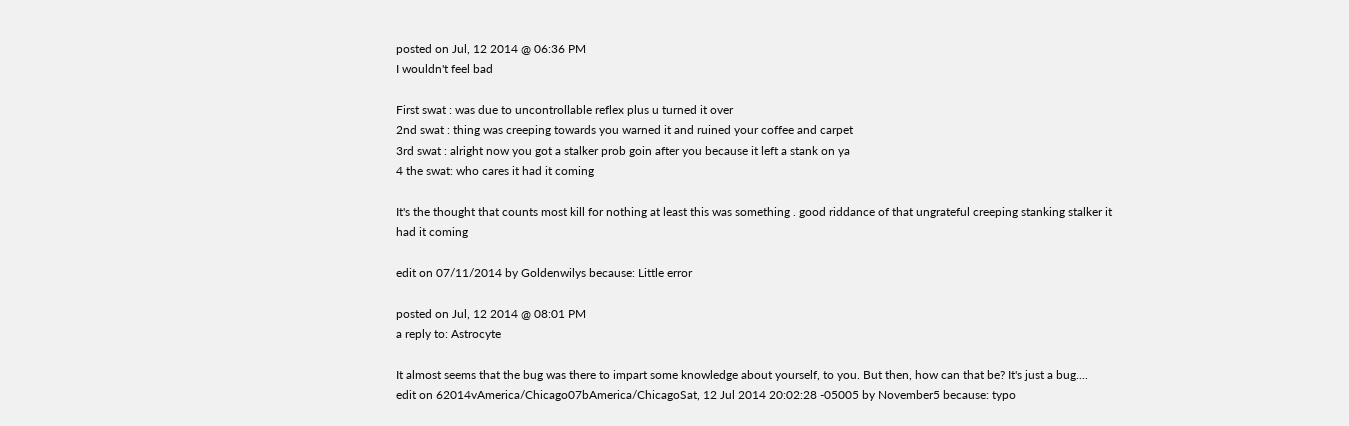posted on Jul, 12 2014 @ 06:36 PM
I wouldn't feel bad

First swat : was due to uncontrollable reflex plus u turned it over
2nd swat : thing was creeping towards you warned it and ruined your coffee and carpet
3rd swat : alright now you got a stalker prob goin after you because it left a stank on ya
4 the swat: who cares it had it coming

It's the thought that counts most kill for nothing at least this was something . good riddance of that ungrateful creeping stanking stalker it had it coming

edit on 07/11/2014 by Goldenwilys because: Little error

posted on Jul, 12 2014 @ 08:01 PM
a reply to: Astrocyte

It almost seems that the bug was there to impart some knowledge about yourself, to you. But then, how can that be? It's just a bug....
edit on 62014vAmerica/Chicago07bAmerica/ChicagoSat, 12 Jul 2014 20:02:28 -05005 by November5 because: typo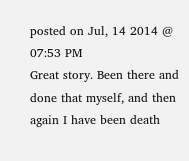posted on Jul, 14 2014 @ 07:53 PM
Great story. Been there and done that myself, and then again I have been death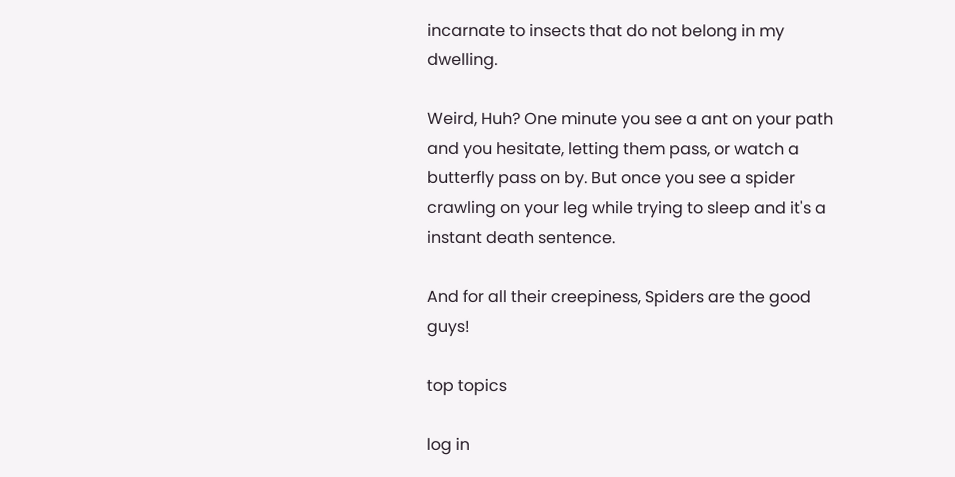incarnate to insects that do not belong in my dwelling.

Weird, Huh? One minute you see a ant on your path and you hesitate, letting them pass, or watch a butterfly pass on by. But once you see a spider crawling on your leg while trying to sleep and it's a instant death sentence.

And for all their creepiness, Spiders are the good guys!

top topics

log in